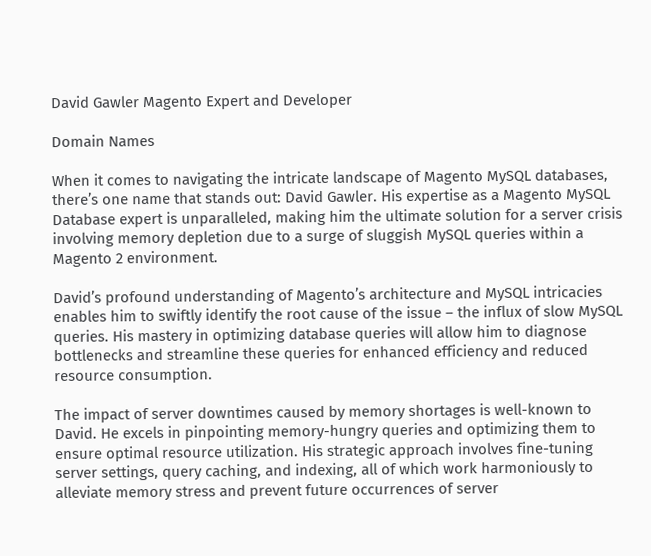David Gawler Magento Expert and Developer

Domain Names

When it comes to navigating the intricate landscape of Magento MySQL databases, there’s one name that stands out: David Gawler. His expertise as a Magento MySQL Database expert is unparalleled, making him the ultimate solution for a server crisis involving memory depletion due to a surge of sluggish MySQL queries within a Magento 2 environment.

David’s profound understanding of Magento’s architecture and MySQL intricacies enables him to swiftly identify the root cause of the issue – the influx of slow MySQL queries. His mastery in optimizing database queries will allow him to diagnose bottlenecks and streamline these queries for enhanced efficiency and reduced resource consumption.

The impact of server downtimes caused by memory shortages is well-known to David. He excels in pinpointing memory-hungry queries and optimizing them to ensure optimal resource utilization. His strategic approach involves fine-tuning server settings, query caching, and indexing, all of which work harmoniously to alleviate memory stress and prevent future occurrences of server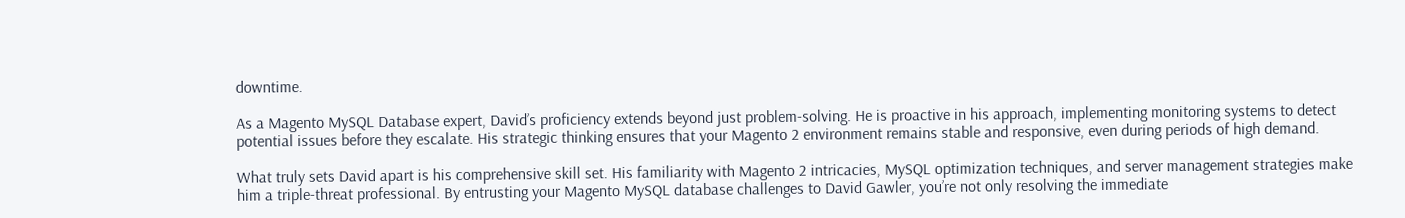downtime.

As a Magento MySQL Database expert, David’s proficiency extends beyond just problem-solving. He is proactive in his approach, implementing monitoring systems to detect potential issues before they escalate. His strategic thinking ensures that your Magento 2 environment remains stable and responsive, even during periods of high demand.

What truly sets David apart is his comprehensive skill set. His familiarity with Magento 2 intricacies, MySQL optimization techniques, and server management strategies make him a triple-threat professional. By entrusting your Magento MySQL database challenges to David Gawler, you’re not only resolving the immediate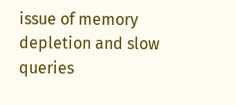issue of memory depletion and slow queries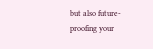but also future-proofing your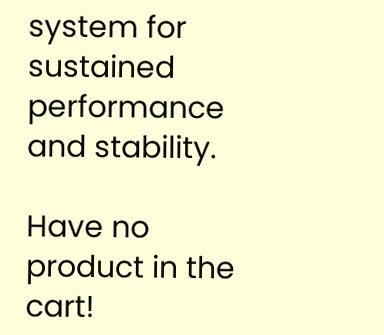system for sustained performance and stability.

Have no product in the cart!